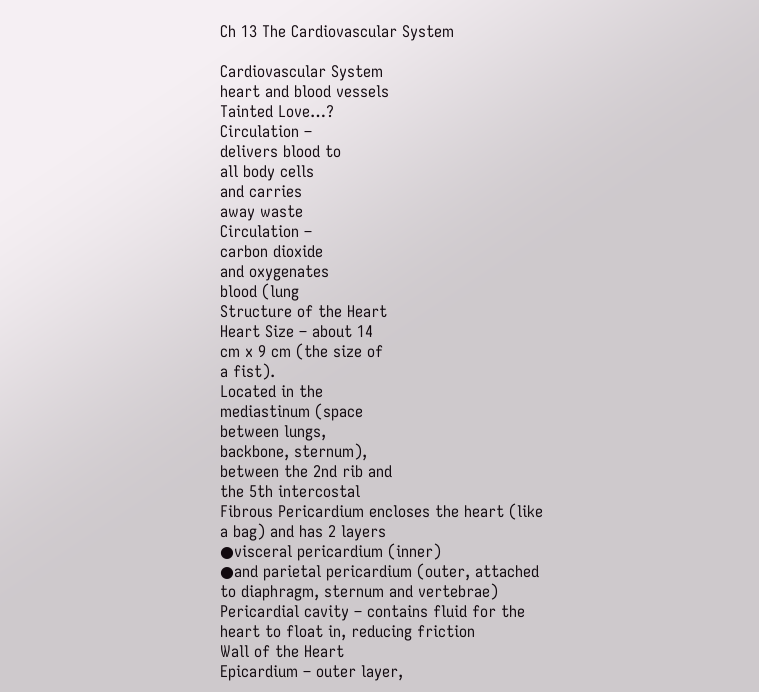Ch 13 The Cardiovascular System

Cardiovascular System
heart and blood vessels
Tainted Love…?
Circulation –
delivers blood to
all body cells
and carries
away waste
Circulation –
carbon dioxide
and oxygenates
blood (lung
Structure of the Heart
Heart Size – about 14
cm x 9 cm (the size of
a fist).
Located in the
mediastinum (space
between lungs,
backbone, sternum),
between the 2nd rib and
the 5th intercostal
Fibrous Pericardium encloses the heart (like
a bag) and has 2 layers
●visceral pericardium (inner)
●and parietal pericardium (outer, attached
to diaphragm, sternum and vertebrae)
Pericardial cavity – contains fluid for the
heart to float in, reducing friction
Wall of the Heart
Epicardium – outer layer,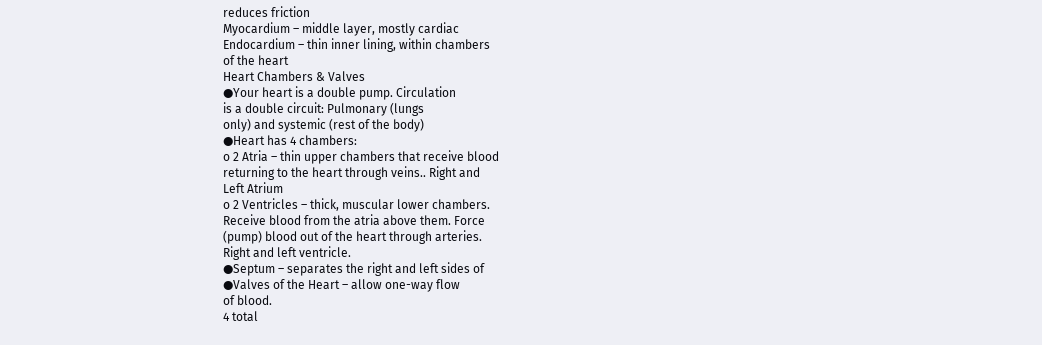reduces friction
Myocardium – middle layer, mostly cardiac
Endocardium – thin inner lining, within chambers
of the heart
Heart Chambers & Valves
●Your heart is a double pump. Circulation
is a double circuit: Pulmonary (lungs
only) and systemic (rest of the body)
●Heart has 4 chambers:
o 2 Atria – thin upper chambers that receive blood
returning to the heart through veins.. Right and
Left Atrium
o 2 Ventricles – thick, muscular lower chambers.
Receive blood from the atria above them. Force
(pump) blood out of the heart through arteries.
Right and left ventricle.
●Septum – separates the right and left sides of
●Valves of the Heart – allow one-way flow
of blood.
4 total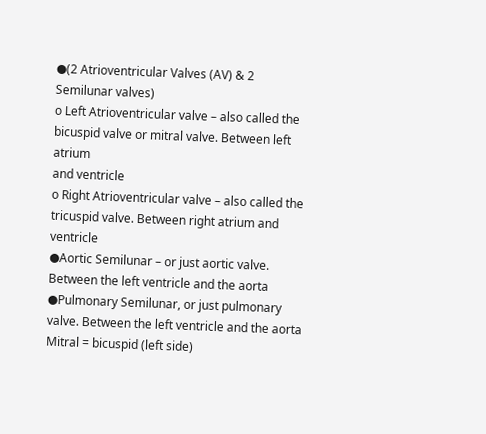●(2 Atrioventricular Valves (AV) & 2
Semilunar valves)
o Left Atrioventricular valve – also called the
bicuspid valve or mitral valve. Between left atrium
and ventricle
o Right Atrioventricular valve – also called the
tricuspid valve. Between right atrium and ventricle
●Aortic Semilunar – or just aortic valve.
Between the left ventricle and the aorta
●Pulmonary Semilunar, or just pulmonary
valve. Between the left ventricle and the aorta
Mitral = bicuspid (left side)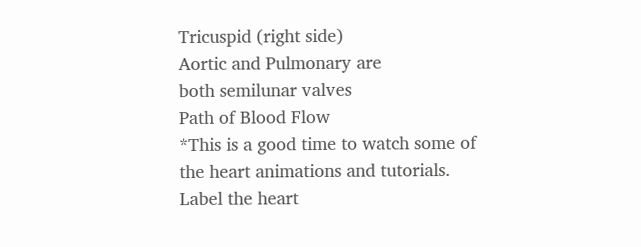Tricuspid (right side)
Aortic and Pulmonary are
both semilunar valves
Path of Blood Flow
*This is a good time to watch some of
the heart animations and tutorials.
Label the heart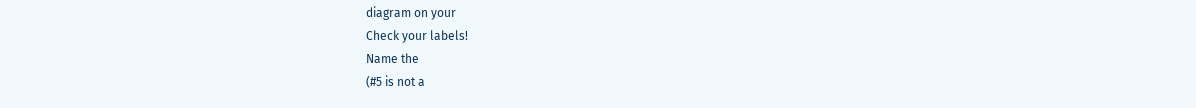diagram on your
Check your labels!
Name the
(#5 is not a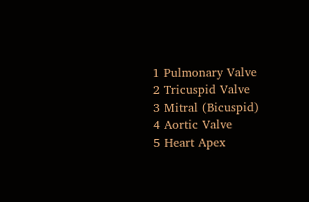1 Pulmonary Valve
2 Tricuspid Valve
3 Mitral (Bicuspid)
4 Aortic Valve
5 Heart Apex